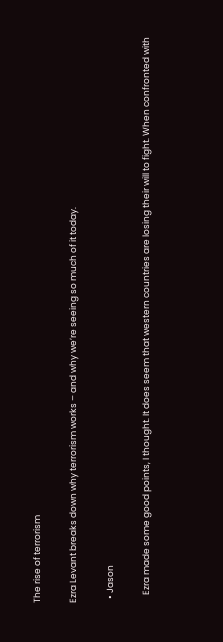The rise of terrorism

Ezra Levant breaks down why terrorism works – and why we’re seeing so much of it today.

  • Jason

    Ezra made some good points, I thought. It does seem that western countries are losing their will to fight. When confronted with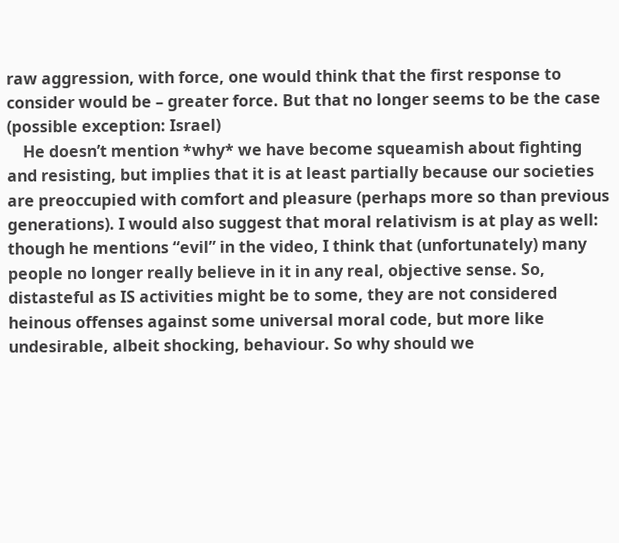raw aggression, with force, one would think that the first response to consider would be – greater force. But that no longer seems to be the case (possible exception: Israel)
    He doesn’t mention *why* we have become squeamish about fighting and resisting, but implies that it is at least partially because our societies are preoccupied with comfort and pleasure (perhaps more so than previous generations). I would also suggest that moral relativism is at play as well: though he mentions “evil” in the video, I think that (unfortunately) many people no longer really believe in it in any real, objective sense. So, distasteful as IS activities might be to some, they are not considered heinous offenses against some universal moral code, but more like undesirable, albeit shocking, behaviour. So why should we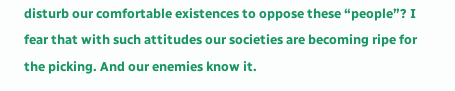disturb our comfortable existences to oppose these “people”? I fear that with such attitudes our societies are becoming ripe for the picking. And our enemies know it.